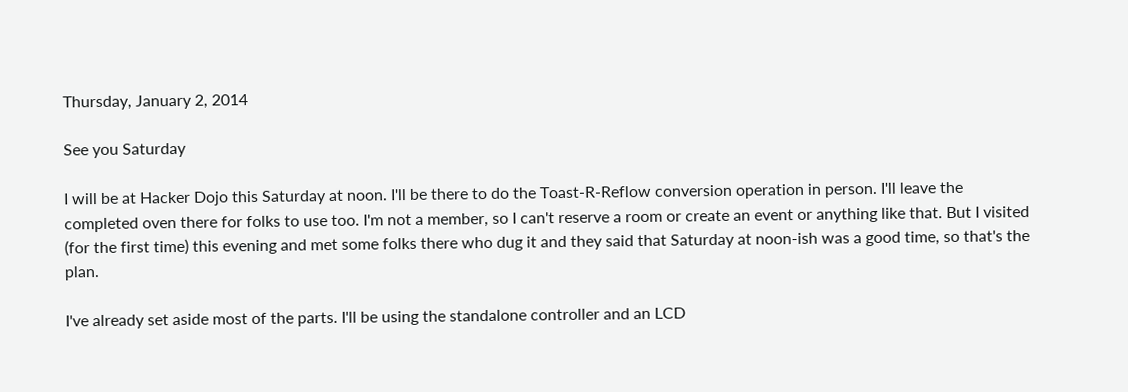Thursday, January 2, 2014

See you Saturday

I will be at Hacker Dojo this Saturday at noon. I'll be there to do the Toast-R-Reflow conversion operation in person. I'll leave the completed oven there for folks to use too. I'm not a member, so I can't reserve a room or create an event or anything like that. But I visited (for the first time) this evening and met some folks there who dug it and they said that Saturday at noon-ish was a good time, so that's the plan.

I've already set aside most of the parts. I'll be using the standalone controller and an LCD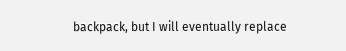backpack, but I will eventually replace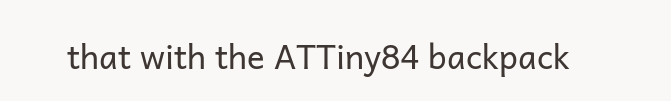that with the ATTiny84 backpack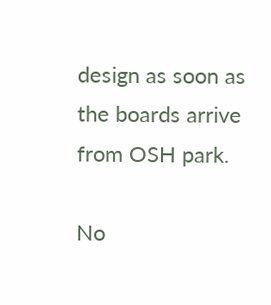design as soon as the boards arrive from OSH park.

No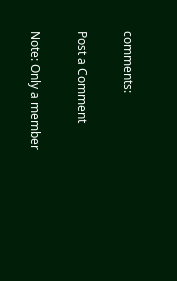comments:

Post a Comment

Note: Only a member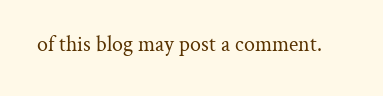of this blog may post a comment.